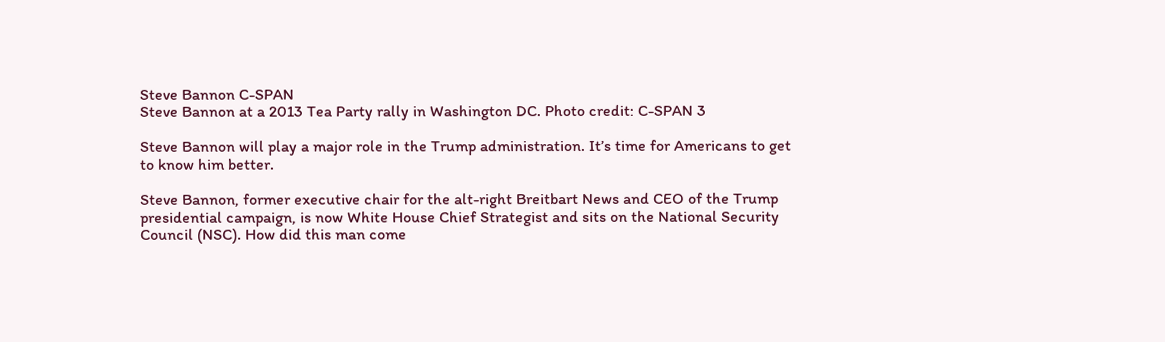Steve Bannon C-SPAN
Steve Bannon at a 2013 Tea Party rally in Washington DC. Photo credit: C-SPAN 3

Steve Bannon will play a major role in the Trump administration. It’s time for Americans to get to know him better.

Steve Bannon, former executive chair for the alt-right Breitbart News and CEO of the Trump presidential campaign, is now White House Chief Strategist and sits on the National Security Council (NSC). How did this man come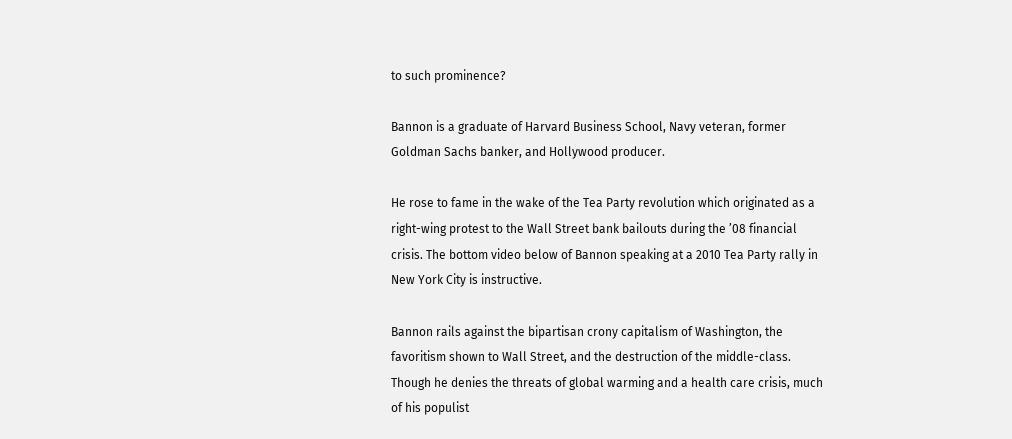to such prominence?

Bannon is a graduate of Harvard Business School, Navy veteran, former Goldman Sachs banker, and Hollywood producer.

He rose to fame in the wake of the Tea Party revolution which originated as a right-wing protest to the Wall Street bank bailouts during the ’08 financial crisis. The bottom video below of Bannon speaking at a 2010 Tea Party rally in New York City is instructive.

Bannon rails against the bipartisan crony capitalism of Washington, the favoritism shown to Wall Street, and the destruction of the middle-class. Though he denies the threats of global warming and a health care crisis, much of his populist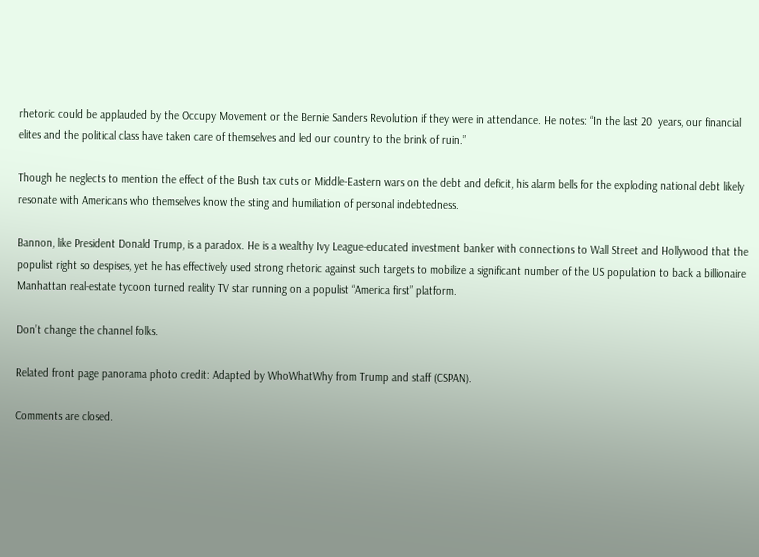rhetoric could be applauded by the Occupy Movement or the Bernie Sanders Revolution if they were in attendance. He notes: “In the last 20  years, our financial elites and the political class have taken care of themselves and led our country to the brink of ruin.”

Though he neglects to mention the effect of the Bush tax cuts or Middle-Eastern wars on the debt and deficit, his alarm bells for the exploding national debt likely resonate with Americans who themselves know the sting and humiliation of personal indebtedness.

Bannon, like President Donald Trump, is a paradox. He is a wealthy Ivy League-educated investment banker with connections to Wall Street and Hollywood that the populist right so despises, yet he has effectively used strong rhetoric against such targets to mobilize a significant number of the US population to back a billionaire Manhattan real-estate tycoon turned reality TV star running on a populist “America first” platform.

Don’t change the channel folks.

Related front page panorama photo credit: Adapted by WhoWhatWhy from Trump and staff (CSPAN).

Comments are closed.